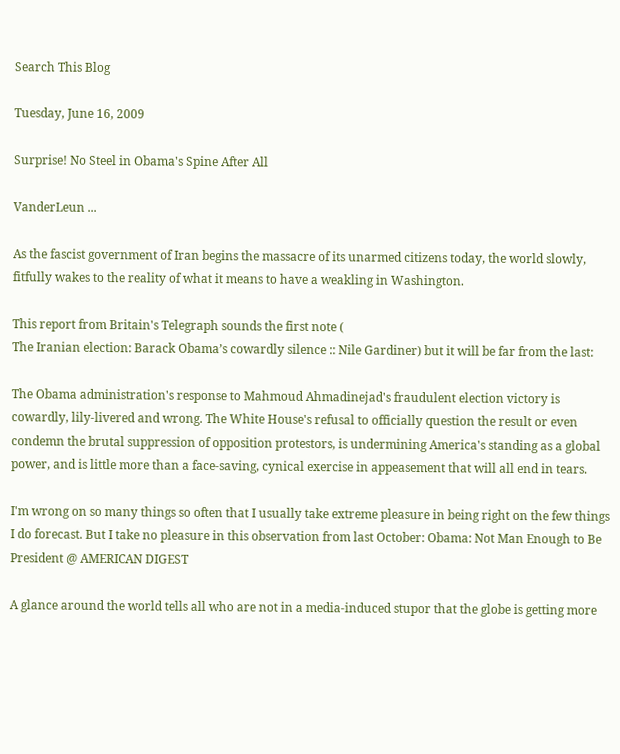Search This Blog

Tuesday, June 16, 2009

Surprise! No Steel in Obama's Spine After All

VanderLeun ...

As the fascist government of Iran begins the massacre of its unarmed citizens today, the world slowly, fitfully wakes to the reality of what it means to have a weakling in Washington.

This report from Britain's Telegraph sounds the first note (
The Iranian election: Barack Obama’s cowardly silence :: Nile Gardiner) but it will be far from the last:

The Obama administration's response to Mahmoud Ahmadinejad's fraudulent election victory is cowardly, lily-livered and wrong. The White House's refusal to officially question the result or even condemn the brutal suppression of opposition protestors, is undermining America's standing as a global power, and is little more than a face-saving, cynical exercise in appeasement that will all end in tears.

I'm wrong on so many things so often that I usually take extreme pleasure in being right on the few things I do forecast. But I take no pleasure in this observation from last October: Obama: Not Man Enough to Be President @ AMERICAN DIGEST

A glance around the world tells all who are not in a media-induced stupor that the globe is getting more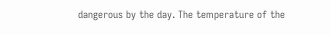dangerous by the day. The temperature of the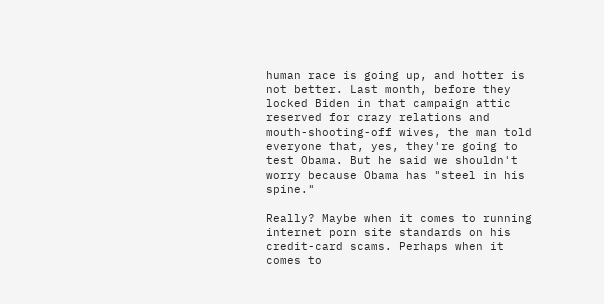human race is going up, and hotter is not better. Last month, before they locked Biden in that campaign attic reserved for crazy relations and mouth-shooting-off wives, the man told everyone that, yes, they're going to test Obama. But he said we shouldn't worry because Obama has "steel in his spine."

Really? Maybe when it comes to running internet porn site standards on his credit-card scams. Perhaps when it comes to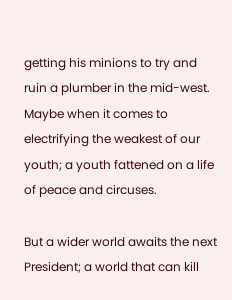getting his minions to try and ruin a plumber in the mid-west. Maybe when it comes to electrifying the weakest of our youth; a youth fattened on a life of peace and circuses.

But a wider world awaits the next President; a world that can kill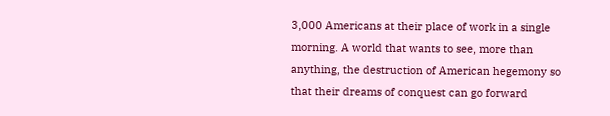3,000 Americans at their place of work in a single morning. A world that wants to see, more than anything, the destruction of American hegemony so that their dreams of conquest can go forward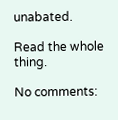unabated.

Read the whole thing.

No comments: